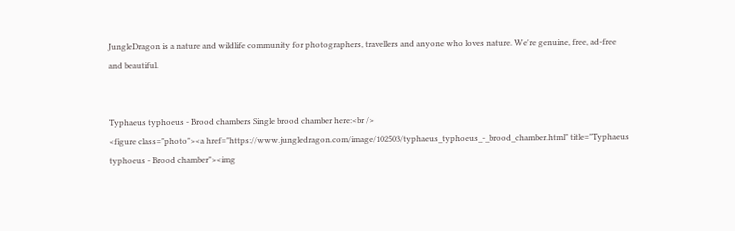JungleDragon is a nature and wildlife community for photographers, travellers and anyone who loves nature. We're genuine, free, ad-free and beautiful.


Typhaeus typhoeus - Brood chambers Single brood chamber here:<br />
<figure class="photo"><a href="https://www.jungledragon.com/image/102503/typhaeus_typhoeus_-_brood_chamber.html" title="Typhaeus typhoeus - Brood chamber"><img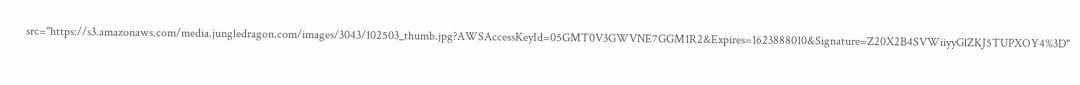src="https://s3.amazonaws.com/media.jungledragon.com/images/3043/102503_thumb.jpg?AWSAccessKeyId=05GMT0V3GWVNE7GGM1R2&Expires=1623888010&Signature=Z20X2B4SVWiiyyGlZKJ5TUPXOY4%3D"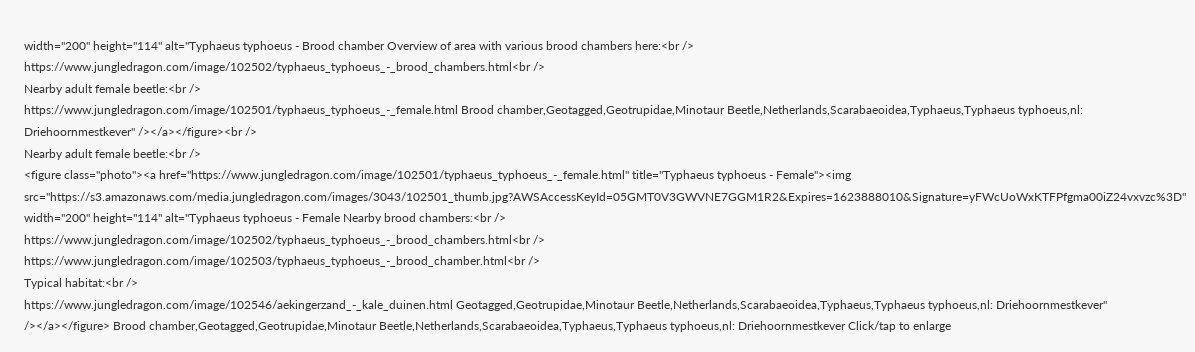width="200" height="114" alt="Typhaeus typhoeus - Brood chamber Overview of area with various brood chambers here:<br />
https://www.jungledragon.com/image/102502/typhaeus_typhoeus_-_brood_chambers.html<br />
Nearby adult female beetle:<br />
https://www.jungledragon.com/image/102501/typhaeus_typhoeus_-_female.html Brood chamber,Geotagged,Geotrupidae,Minotaur Beetle,Netherlands,Scarabaeoidea,Typhaeus,Typhaeus typhoeus,nl: Driehoornmestkever" /></a></figure><br />
Nearby adult female beetle:<br />
<figure class="photo"><a href="https://www.jungledragon.com/image/102501/typhaeus_typhoeus_-_female.html" title="Typhaeus typhoeus - Female"><img src="https://s3.amazonaws.com/media.jungledragon.com/images/3043/102501_thumb.jpg?AWSAccessKeyId=05GMT0V3GWVNE7GGM1R2&Expires=1623888010&Signature=yFWcUoWxKTFPfgma00iZ24vxvzc%3D" width="200" height="114" alt="Typhaeus typhoeus - Female Nearby brood chambers:<br />
https://www.jungledragon.com/image/102502/typhaeus_typhoeus_-_brood_chambers.html<br />
https://www.jungledragon.com/image/102503/typhaeus_typhoeus_-_brood_chamber.html<br />
Typical habitat:<br />
https://www.jungledragon.com/image/102546/aekingerzand_-_kale_duinen.html Geotagged,Geotrupidae,Minotaur Beetle,Netherlands,Scarabaeoidea,Typhaeus,Typhaeus typhoeus,nl: Driehoornmestkever" /></a></figure> Brood chamber,Geotagged,Geotrupidae,Minotaur Beetle,Netherlands,Scarabaeoidea,Typhaeus,Typhaeus typhoeus,nl: Driehoornmestkever Click/tap to enlarge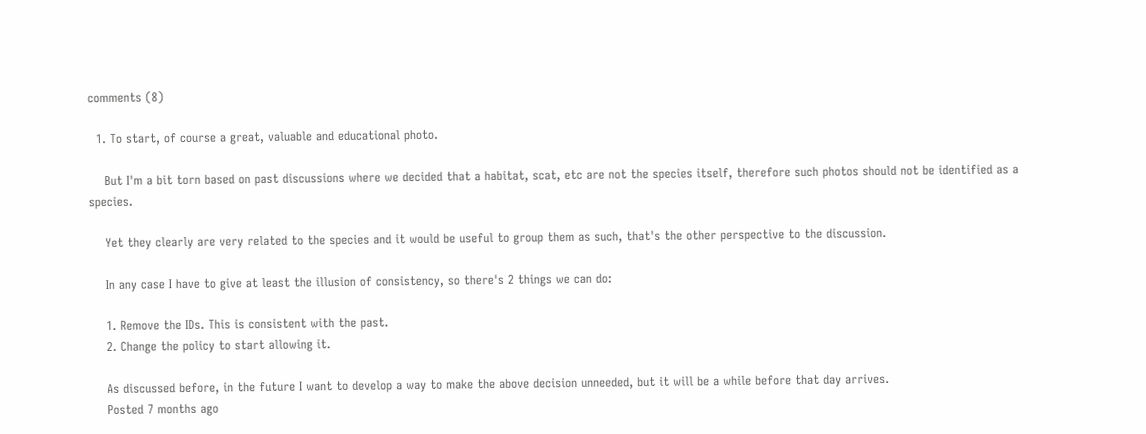comments (8)

  1. To start, of course a great, valuable and educational photo.

    But I'm a bit torn based on past discussions where we decided that a habitat, scat, etc are not the species itself, therefore such photos should not be identified as a species.

    Yet they clearly are very related to the species and it would be useful to group them as such, that's the other perspective to the discussion.

    In any case I have to give at least the illusion of consistency, so there's 2 things we can do:

    1. Remove the IDs. This is consistent with the past.
    2. Change the policy to start allowing it.

    As discussed before, in the future I want to develop a way to make the above decision unneeded, but it will be a while before that day arrives.
    Posted 7 months ago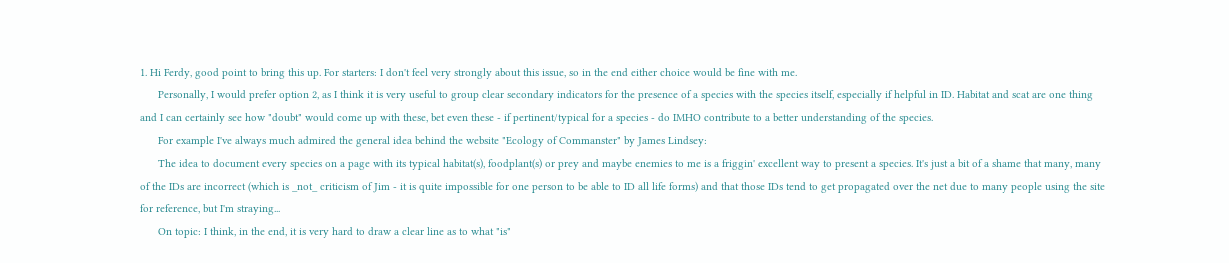1. Hi Ferdy, good point to bring this up. For starters: I don't feel very strongly about this issue, so in the end either choice would be fine with me.
      Personally, I would prefer option 2, as I think it is very useful to group clear secondary indicators for the presence of a species with the species itself, especially if helpful in ID. Habitat and scat are one thing and I can certainly see how "doubt" would come up with these, bet even these - if pertinent/typical for a species - do IMHO contribute to a better understanding of the species.
      For example I've always much admired the general idea behind the website "Ecology of Commanster" by James Lindsey:
      The idea to document every species on a page with its typical habitat(s), foodplant(s) or prey and maybe enemies to me is a friggin' excellent way to present a species. It's just a bit of a shame that many, many of the IDs are incorrect (which is _not_ criticism of Jim - it is quite impossible for one person to be able to ID all life forms) and that those IDs tend to get propagated over the net due to many people using the site for reference, but I'm straying...
      On topic: I think, in the end, it is very hard to draw a clear line as to what "is"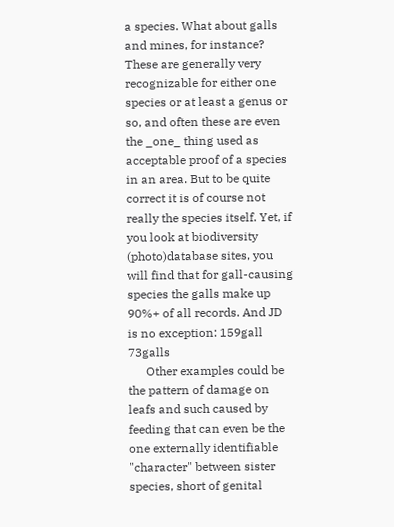a species. What about galls and mines, for instance? These are generally very recognizable for either one species or at least a genus or so, and often these are even the _one_ thing used as acceptable proof of a species in an area. But to be quite correct it is of course not really the species itself. Yet, if you look at biodiversity (photo)database sites, you will find that for gall-causing species the galls make up 90%+ of all records. And JD is no exception: 159gall 73galls
      Other examples could be the pattern of damage on leafs and such caused by feeding that can even be the one externally identifiable "character" between sister species, short of genital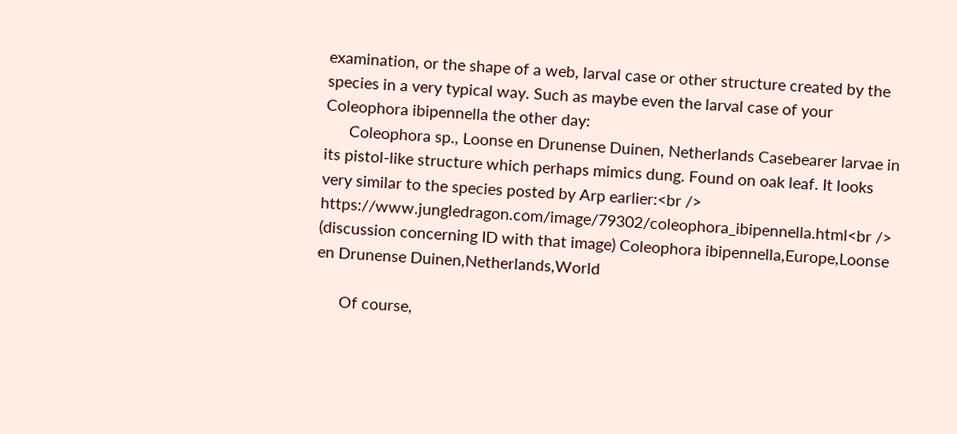examination, or the shape of a web, larval case or other structure created by the species in a very typical way. Such as maybe even the larval case of your Coleophora ibipennella the other day:
      Coleophora sp., Loonse en Drunense Duinen, Netherlands Casebearer larvae in its pistol-like structure which perhaps mimics dung. Found on oak leaf. It looks very similar to the species posted by Arp earlier:<br />
https://www.jungledragon.com/image/79302/coleophora_ibipennella.html<br />
(discussion concerning ID with that image) Coleophora ibipennella,Europe,Loonse en Drunense Duinen,Netherlands,World

      Of course,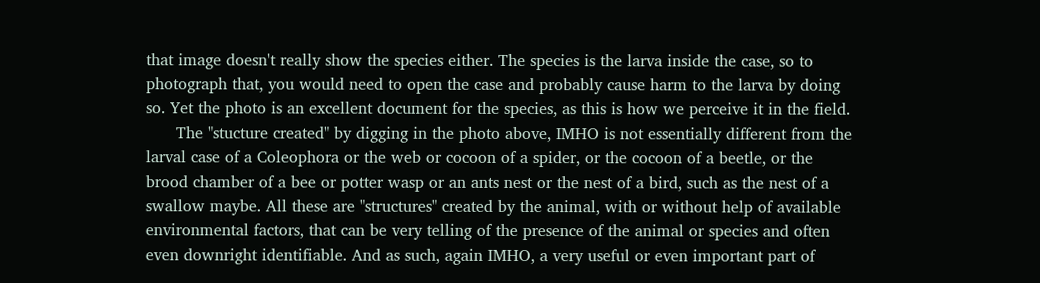that image doesn't really show the species either. The species is the larva inside the case, so to photograph that, you would need to open the case and probably cause harm to the larva by doing so. Yet the photo is an excellent document for the species, as this is how we perceive it in the field.
      The "stucture created" by digging in the photo above, IMHO is not essentially different from the larval case of a Coleophora or the web or cocoon of a spider, or the cocoon of a beetle, or the brood chamber of a bee or potter wasp or an ants nest or the nest of a bird, such as the nest of a swallow maybe. All these are "structures" created by the animal, with or without help of available environmental factors, that can be very telling of the presence of the animal or species and often even downright identifiable. And as such, again IMHO, a very useful or even important part of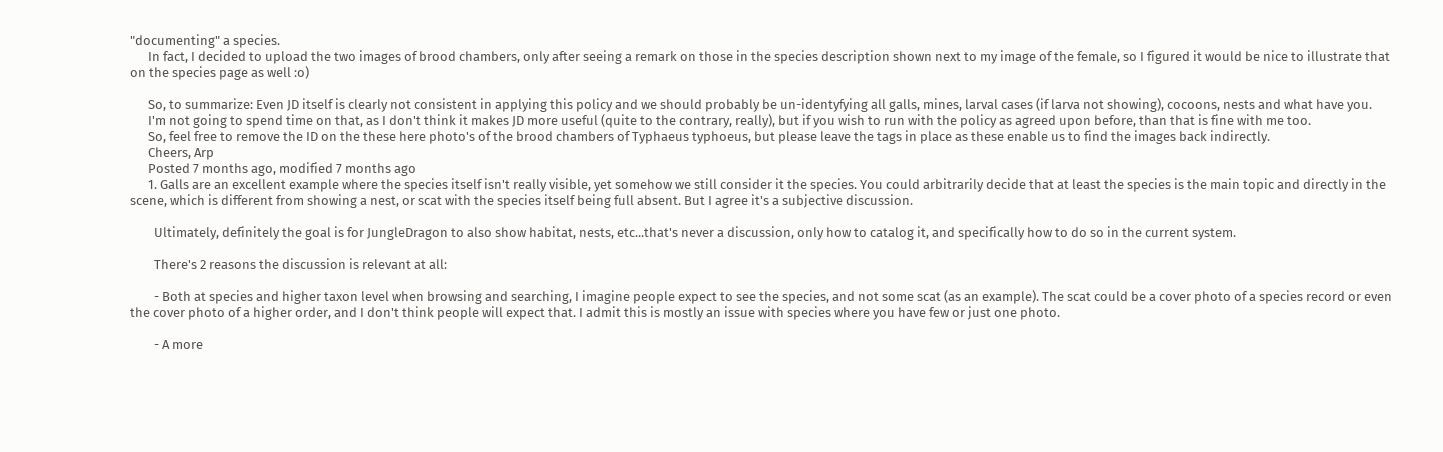"documenting" a species.
      In fact, I decided to upload the two images of brood chambers, only after seeing a remark on those in the species description shown next to my image of the female, so I figured it would be nice to illustrate that on the species page as well :o)

      So, to summarize: Even JD itself is clearly not consistent in applying this policy and we should probably be un-identyfying all galls, mines, larval cases (if larva not showing), cocoons, nests and what have you.
      I'm not going to spend time on that, as I don't think it makes JD more useful (quite to the contrary, really), but if you wish to run with the policy as agreed upon before, than that is fine with me too.
      So, feel free to remove the ID on the these here photo's of the brood chambers of Typhaeus typhoeus, but please leave the tags in place as these enable us to find the images back indirectly.
      Cheers, Arp
      Posted 7 months ago, modified 7 months ago
      1. Galls are an excellent example where the species itself isn't really visible, yet somehow we still consider it the species. You could arbitrarily decide that at least the species is the main topic and directly in the scene, which is different from showing a nest, or scat with the species itself being full absent. But I agree it's a subjective discussion.

        Ultimately, definitely the goal is for JungleDragon to also show habitat, nests, etc...that's never a discussion, only how to catalog it, and specifically how to do so in the current system.

        There's 2 reasons the discussion is relevant at all:

        - Both at species and higher taxon level when browsing and searching, I imagine people expect to see the species, and not some scat (as an example). The scat could be a cover photo of a species record or even the cover photo of a higher order, and I don't think people will expect that. I admit this is mostly an issue with species where you have few or just one photo.

        - A more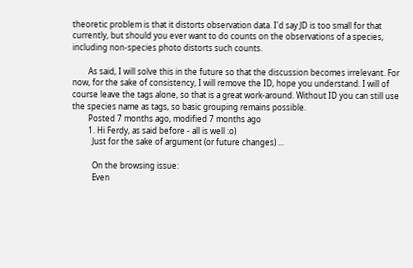theoretic problem is that it distorts observation data. I'd say JD is too small for that currently, but should you ever want to do counts on the observations of a species, including non-species photo distorts such counts.

        As said, I will solve this in the future so that the discussion becomes irrelevant. For now, for the sake of consistency, I will remove the ID, hope you understand. I will of course leave the tags alone, so that is a great work-around. Without ID you can still use the species name as tags, so basic grouping remains possible.
        Posted 7 months ago, modified 7 months ago
        1. Hi Ferdy, as said before - all is well :o)
          Just for the sake of argument (or future changes) ...

          On the browsing issue:
          Even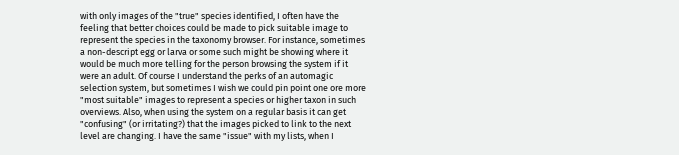with only images of the "true" species identified, I often have the feeling that better choices could be made to pick suitable image to represent the species in the taxonomy browser. For instance, sometimes a non-descript egg or larva or some such might be showing where it would be much more telling for the person browsing the system if it were an adult. Of course I understand the perks of an automagic selection system, but sometimes I wish we could pin point one ore more "most suitable" images to represent a species or higher taxon in such overviews. Also, when using the system on a regular basis it can get "confusing" (or irritating?) that the images picked to link to the next level are changing. I have the same "issue" with my lists, when I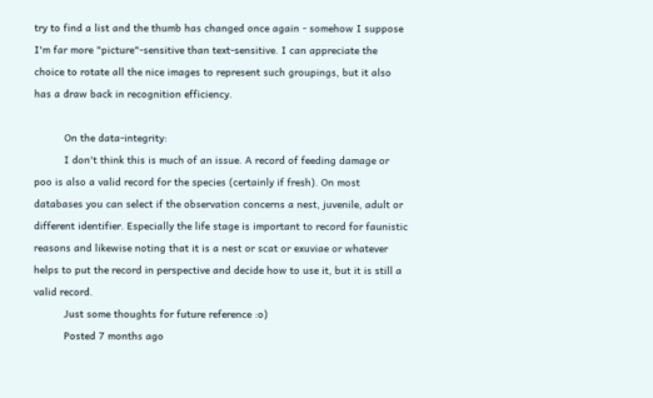try to find a list and the thumb has changed once again - somehow I suppose I'm far more "picture"-sensitive than text-sensitive. I can appreciate the choice to rotate all the nice images to represent such groupings, but it also has a draw back in recognition efficiency.

          On the data-integrity:
          I don't think this is much of an issue. A record of feeding damage or poo is also a valid record for the species (certainly if fresh). On most databases you can select if the observation concerns a nest, juvenile, adult or different identifier. Especially the life stage is important to record for faunistic reasons and likewise noting that it is a nest or scat or exuviae or whatever helps to put the record in perspective and decide how to use it, but it is still a valid record.
          Just some thoughts for future reference :o)
          Posted 7 months ago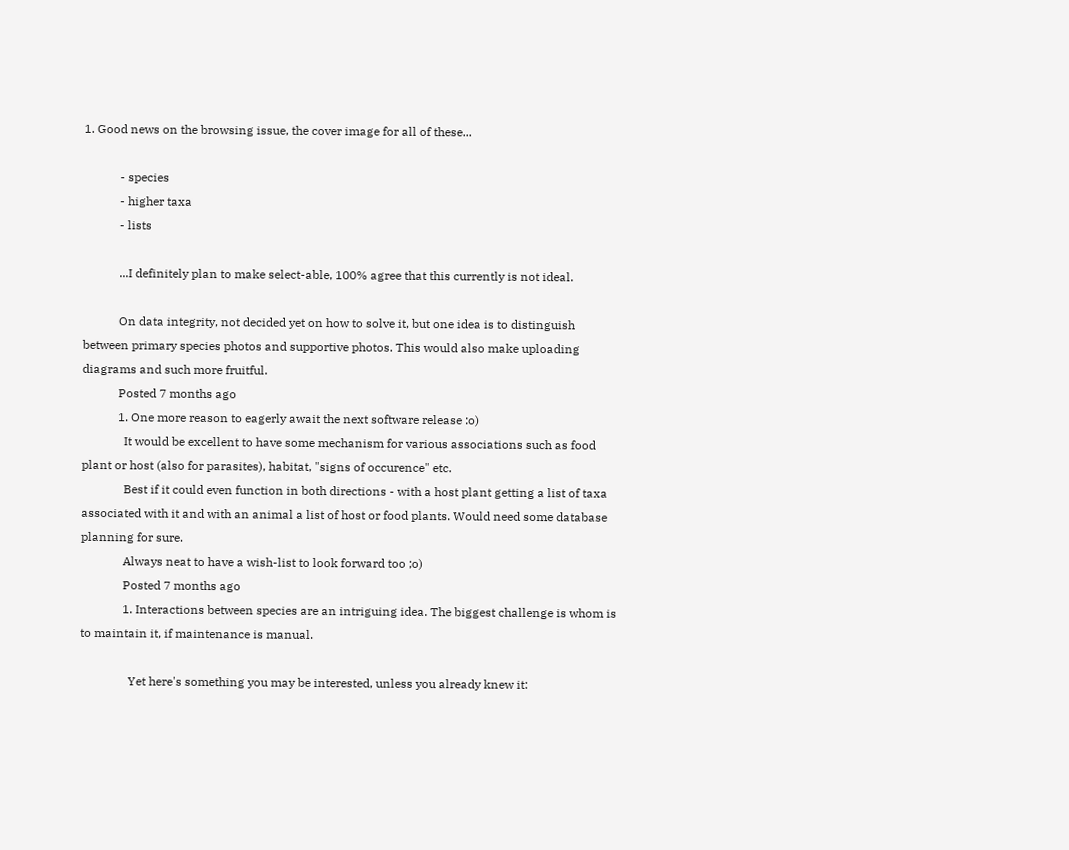1. Good news on the browsing issue, the cover image for all of these...

            - species
            - higher taxa
            - lists

            ...I definitely plan to make select-able, 100% agree that this currently is not ideal.

            On data integrity, not decided yet on how to solve it, but one idea is to distinguish between primary species photos and supportive photos. This would also make uploading diagrams and such more fruitful.
            Posted 7 months ago
            1. One more reason to eagerly await the next software release :o)
              It would be excellent to have some mechanism for various associations such as food plant or host (also for parasites), habitat, "signs of occurence" etc.
              Best if it could even function in both directions - with a host plant getting a list of taxa associated with it and with an animal a list of host or food plants. Would need some database planning for sure.
              Always neat to have a wish-list to look forward too ;o)
              Posted 7 months ago
              1. Interactions between species are an intriguing idea. The biggest challenge is whom is to maintain it, if maintenance is manual.

                Yet here's something you may be interested, unless you already knew it: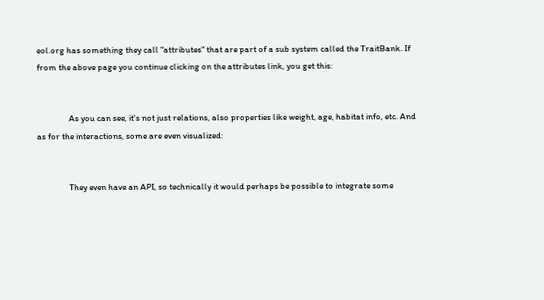eol.org has something they call "attributes" that are part of a sub system called the TraitBank. If from the above page you continue clicking on the attributes link, you get this:


                As you can see, it's not just relations, also properties like weight, age, habitat info, etc. And as for the interactions, some are even visualized:


                They even have an API, so technically it would perhaps be possible to integrate some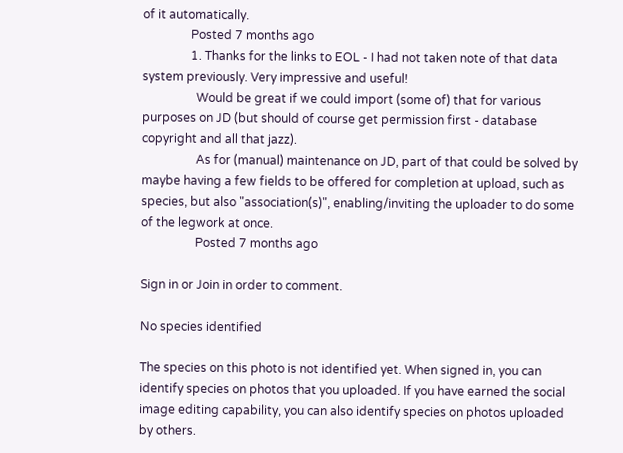of it automatically.
                Posted 7 months ago
                1. Thanks for the links to EOL - I had not taken note of that data system previously. Very impressive and useful!
                  Would be great if we could import (some of) that for various purposes on JD (but should of course get permission first - database copyright and all that jazz).
                  As for (manual) maintenance on JD, part of that could be solved by maybe having a few fields to be offered for completion at upload, such as species, but also "association(s)", enabling/inviting the uploader to do some of the legwork at once.
                  Posted 7 months ago

Sign in or Join in order to comment.

No species identified

The species on this photo is not identified yet. When signed in, you can identify species on photos that you uploaded. If you have earned the social image editing capability, you can also identify species on photos uploaded by others.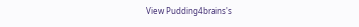View Pudding4brains's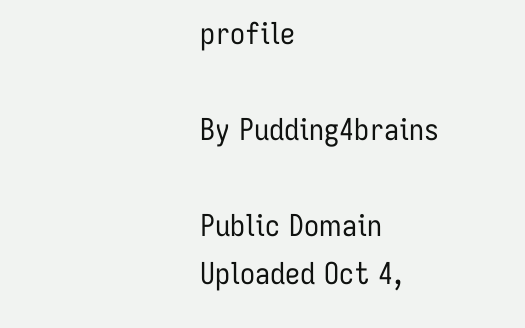profile

By Pudding4brains

Public Domain
Uploaded Oct 4,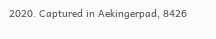2020. Captured in Aekingerpad, 8426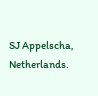SJ Appelscha, Netherlands.